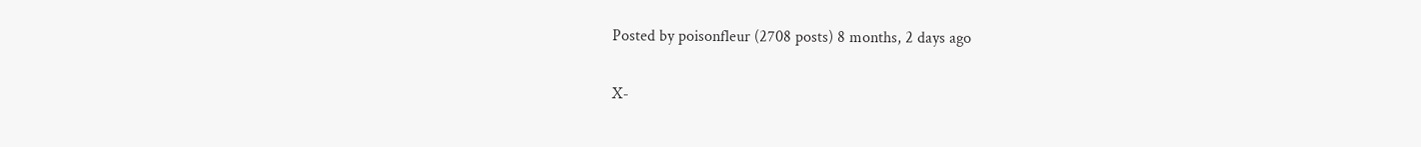Posted by poisonfleur (2708 posts) 8 months, 2 days ago

X-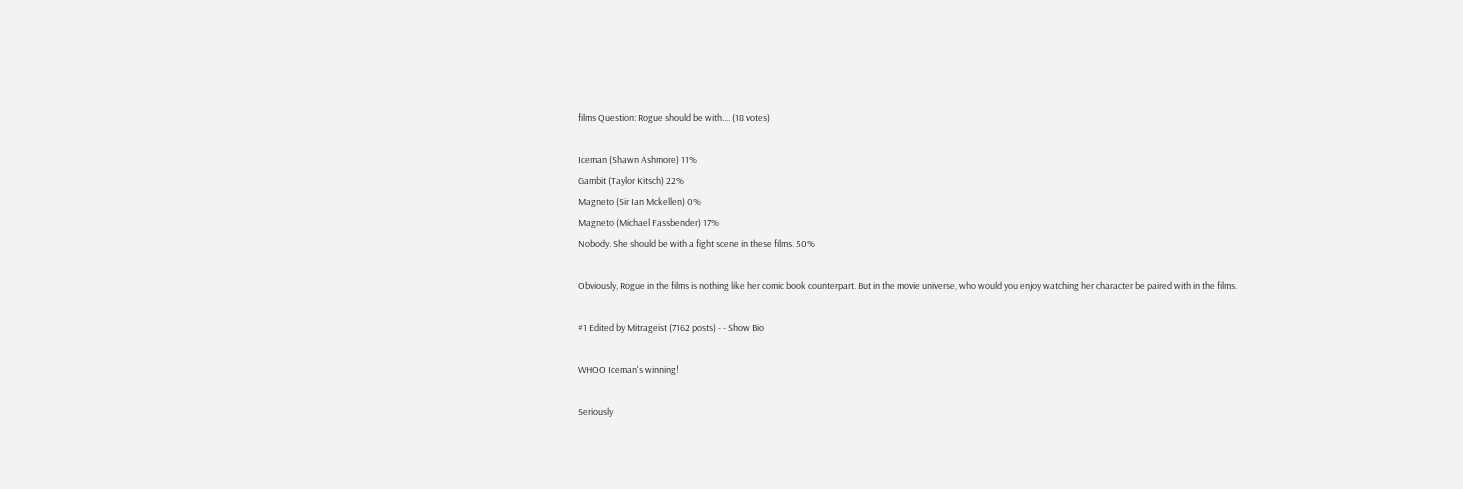films Question: Rogue should be with.... (18 votes)

Iceman (Shawn Ashmore) 11%
Gambit (Taylor Kitsch) 22%
Magneto (Sir Ian Mckellen) 0%
Magneto (Michael Fassbender) 17%
Nobody. She should be with a fight scene in these films. 50%

Obviously, Rogue in the films is nothing like her comic book counterpart. But in the movie universe, who would you enjoy watching her character be paired with in the films.

#1 Edited by Mitrageist (7162 posts) - - Show Bio

WHOO Iceman's winning!

Seriously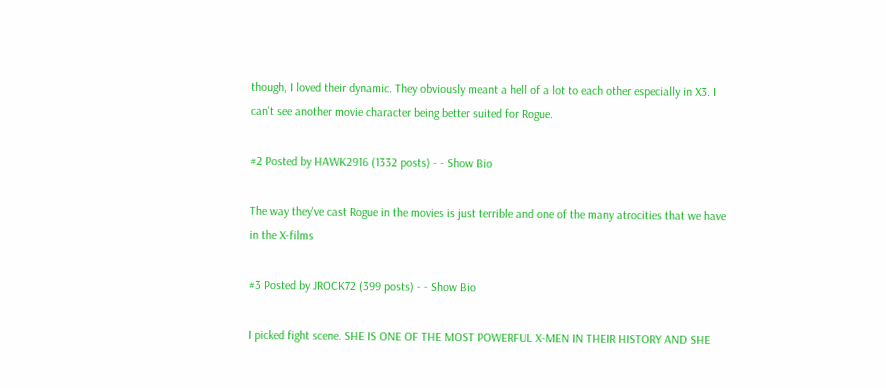though, I loved their dynamic. They obviously meant a hell of a lot to each other especially in X3. I can't see another movie character being better suited for Rogue.

#2 Posted by HAWK2916 (1332 posts) - - Show Bio

The way they've cast Rogue in the movies is just terrible and one of the many atrocities that we have in the X-films

#3 Posted by JROCK72 (399 posts) - - Show Bio

I picked fight scene. SHE IS ONE OF THE MOST POWERFUL X-MEN IN THEIR HISTORY AND SHE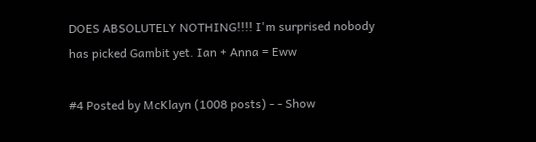DOES ABSOLUTELY NOTHING!!!! I'm surprised nobody has picked Gambit yet. Ian + Anna = Eww

#4 Posted by McKlayn (1008 posts) - - Show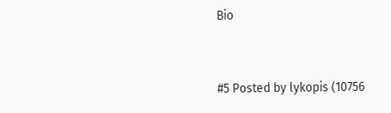Bio


#5 Posted by lykopis (10756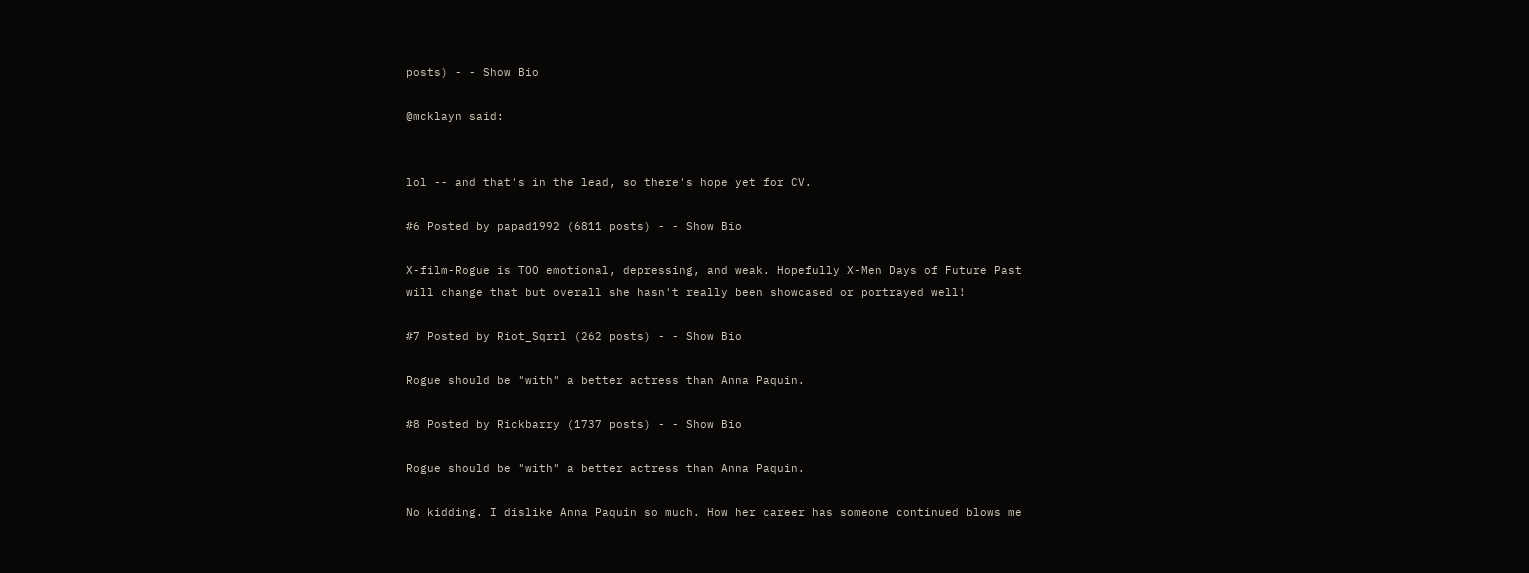posts) - - Show Bio

@mcklayn said:


lol -- and that's in the lead, so there's hope yet for CV.

#6 Posted by papad1992 (6811 posts) - - Show Bio

X-film-Rogue is TOO emotional, depressing, and weak. Hopefully X-Men Days of Future Past will change that but overall she hasn't really been showcased or portrayed well!

#7 Posted by Riot_Sqrrl (262 posts) - - Show Bio

Rogue should be "with" a better actress than Anna Paquin.

#8 Posted by Rickbarry (1737 posts) - - Show Bio

Rogue should be "with" a better actress than Anna Paquin.

No kidding. I dislike Anna Paquin so much. How her career has someone continued blows me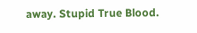away. Stupid True Blood.